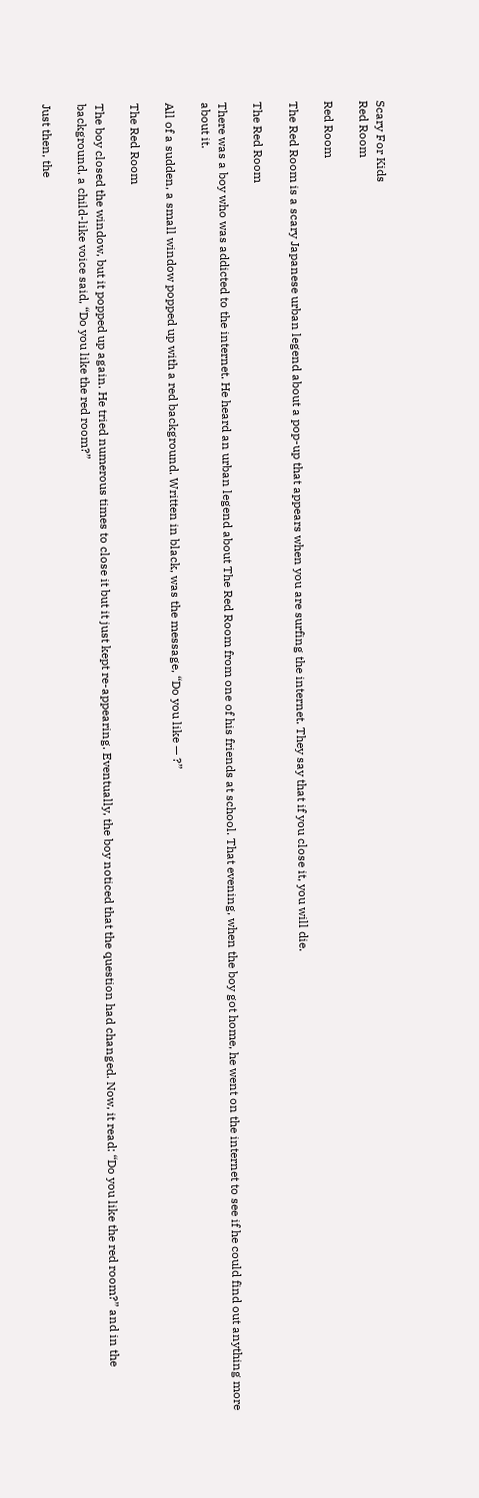Scary For Kids
Red Room

Red Room

The Red Room is a scary Japanese urban legend about a pop-up that appears when you are surfing the internet. They say that if you close it, you will die.

The Red Room

There was a boy who was addicted to the internet. He heard an urban legend about The Red Room from one of his friends at school. That evening, when the boy got home, he went on the internet to see if he could find out anything more about it.

All of a sudden, a small window popped up with a red background. Written in black, was the message, “Do you like — ?”

The Red Room

The boy closed the window, but it popped up again. He tried numerous times to close it but it just kept re-appearing. Eventually, the boy noticed that the question had changed. Now, it read: “Do you like the red room?” and in the background, a child-like voice said, “Do you like the red room?”

Just then, the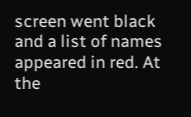screen went black and a list of names appeared in red. At the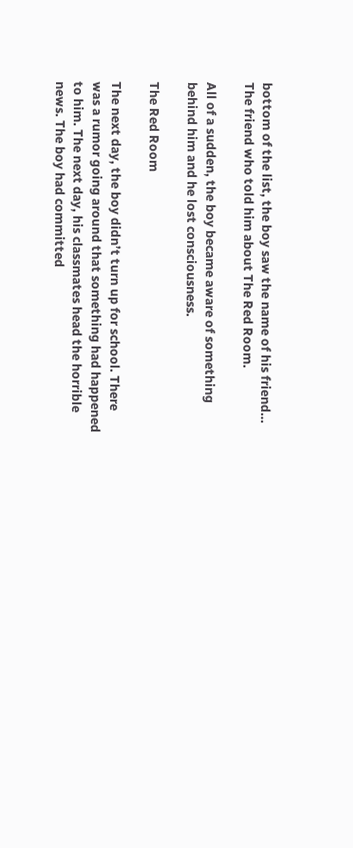bottom of the list, the boy saw the name of his friend… The friend who told him about The Red Room.

All of a sudden, the boy became aware of something behind him and he lost consciousness.

The Red Room

The next day, the boy didn’t turn up for school. There was a rumor going around that something had happened to him. The next day, his classmates head the horrible news. The boy had committed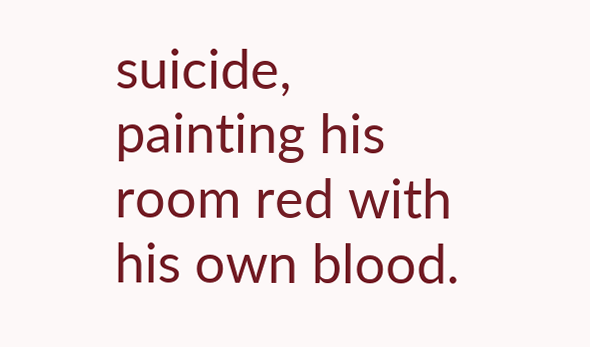suicide, painting his room red with his own blood.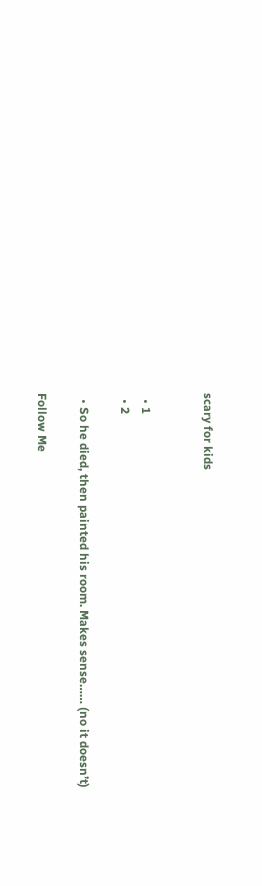scary for kids


  • 1
  • 2

  • So he died, then painted his room. Makes sense…… (no it doesn’t)

Follow Me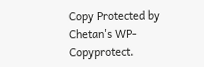Copy Protected by Chetan's WP-Copyprotect.